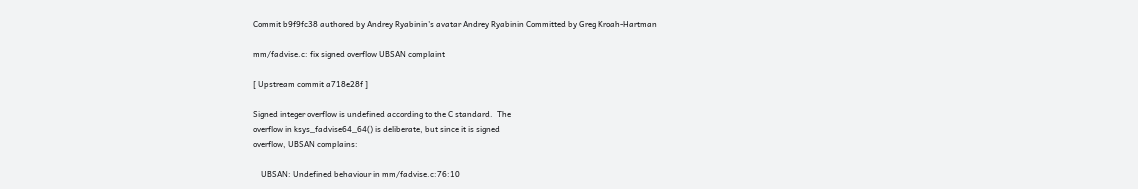Commit b9f9fc38 authored by Andrey Ryabinin's avatar Andrey Ryabinin Committed by Greg Kroah-Hartman

mm/fadvise.c: fix signed overflow UBSAN complaint

[ Upstream commit a718e28f ]

Signed integer overflow is undefined according to the C standard.  The
overflow in ksys_fadvise64_64() is deliberate, but since it is signed
overflow, UBSAN complains:

    UBSAN: Undefined behaviour in mm/fadvise.c:76:10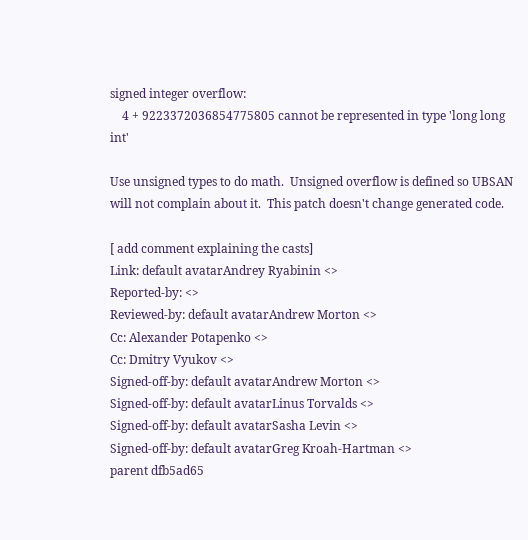signed integer overflow:
    4 + 9223372036854775805 cannot be represented in type 'long long int'

Use unsigned types to do math.  Unsigned overflow is defined so UBSAN
will not complain about it.  This patch doesn't change generated code.

[ add comment explaining the casts]
Link: default avatarAndrey Ryabinin <>
Reported-by: <>
Reviewed-by: default avatarAndrew Morton <>
Cc: Alexander Potapenko <>
Cc: Dmitry Vyukov <>
Signed-off-by: default avatarAndrew Morton <>
Signed-off-by: default avatarLinus Torvalds <>
Signed-off-by: default avatarSasha Levin <>
Signed-off-by: default avatarGreg Kroah-Hartman <>
parent dfb5ad65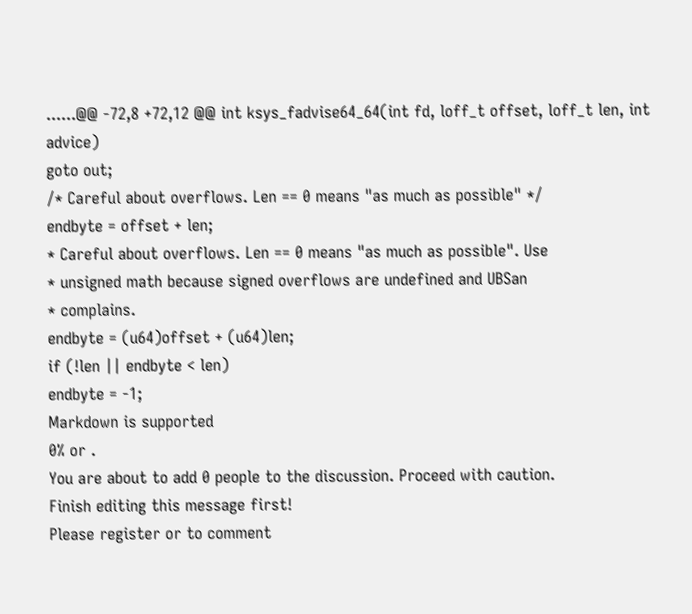......@@ -72,8 +72,12 @@ int ksys_fadvise64_64(int fd, loff_t offset, loff_t len, int advice)
goto out;
/* Careful about overflows. Len == 0 means "as much as possible" */
endbyte = offset + len;
* Careful about overflows. Len == 0 means "as much as possible". Use
* unsigned math because signed overflows are undefined and UBSan
* complains.
endbyte = (u64)offset + (u64)len;
if (!len || endbyte < len)
endbyte = -1;
Markdown is supported
0% or .
You are about to add 0 people to the discussion. Proceed with caution.
Finish editing this message first!
Please register or to comment